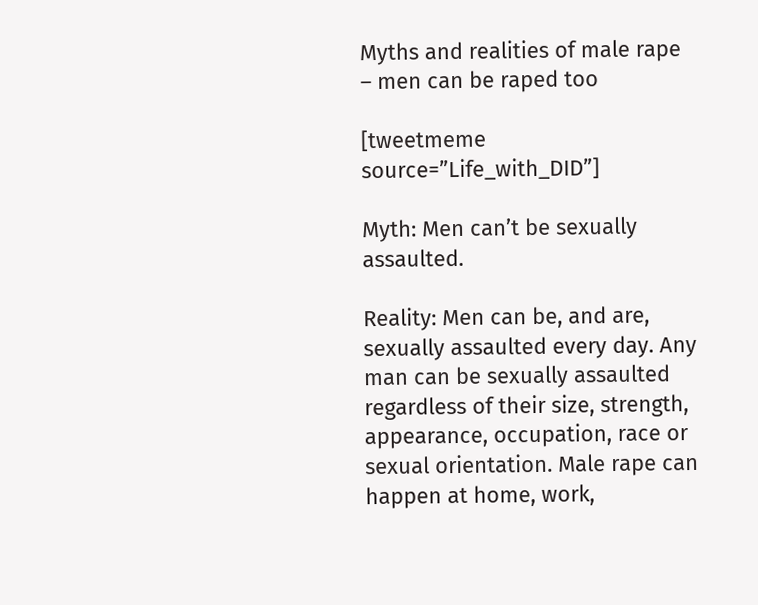Myths and realities of male rape – men can be raped too

[tweetmeme source=”Life_with_DID”]

Myth: Men can’t be sexually assaulted.

Reality: Men can be, and are, sexually assaulted every day. Any man can be sexually assaulted regardless of their size, strength, appearance, occupation, race or sexual orientation. Male rape can happen at home, work,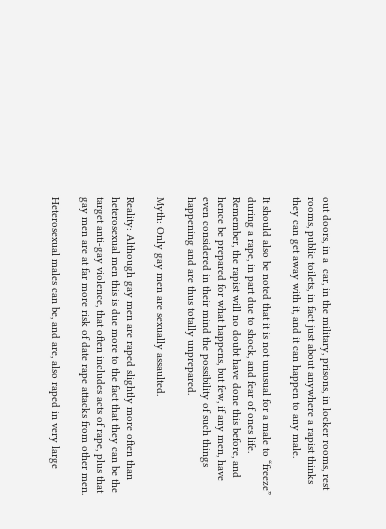out doors, in a  car, in the military, prisons, in locker rooms, rest rooms, public toilets, in fact just about anywhere a rapist thinks they can get away with it, and it can happen to any male.

It should also be noted that it is not unusual for a male to “freeze” during a rape, in part due to shock, and fear of ones life. Remember, the rapist will no doubt have done this before, and hence be prepared for what happens, but few, if any men, have even considered in their mind the possibility of such things happening and are thus totally unprepared.

Myth: Only gay men are sexually assaulted.

Reality: Although gay men are raped slightly more often than heterosexual men this is due more to the fact that they can be the target anti-gay violence, that often includes acts of rape, plus that gay men are at far more risk of date rape attacks from other men.

Heterosexual males can be, and are, also raped in very large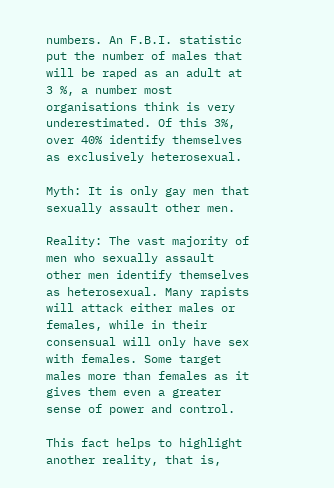numbers. An F.B.I. statistic put the number of males that will be raped as an adult at 3 %, a number most organisations think is very underestimated. Of this 3%, over 40% identify themselves as exclusively heterosexual.

Myth: It is only gay men that sexually assault other men.

Reality: The vast majority of men who sexually assault other men identify themselves as heterosexual. Many rapists will attack either males or females, while in their  consensual will only have sex with females. Some target males more than females as it gives them even a greater sense of power and control.

This fact helps to highlight another reality, that is,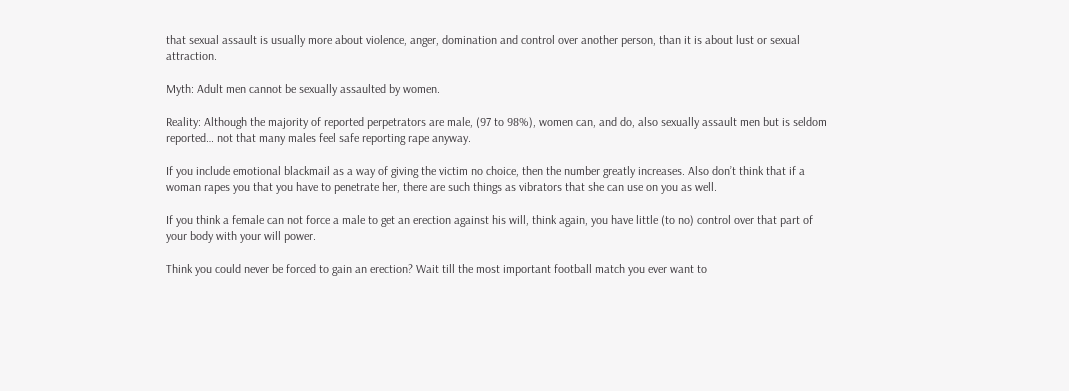that sexual assault is usually more about violence, anger, domination and control over another person, than it is about lust or sexual attraction.

Myth: Adult men cannot be sexually assaulted by women.

Reality: Although the majority of reported perpetrators are male, (97 to 98%), women can, and do, also sexually assault men but is seldom reported… not that many males feel safe reporting rape anyway.

If you include emotional blackmail as a way of giving the victim no choice, then the number greatly increases. Also don’t think that if a woman rapes you that you have to penetrate her, there are such things as vibrators that she can use on you as well.

If you think a female can not force a male to get an erection against his will, think again, you have little (to no) control over that part of your body with your will power.

Think you could never be forced to gain an erection? Wait till the most important football match you ever want to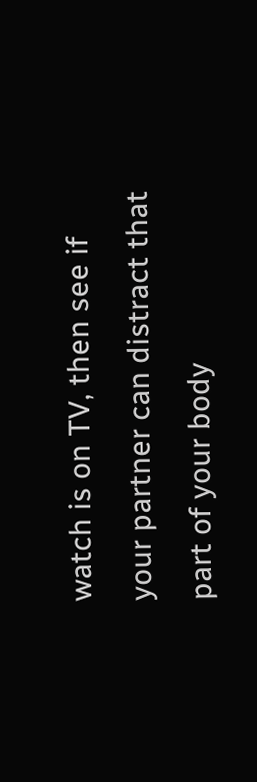watch is on TV, then see if your partner can distract that part of your body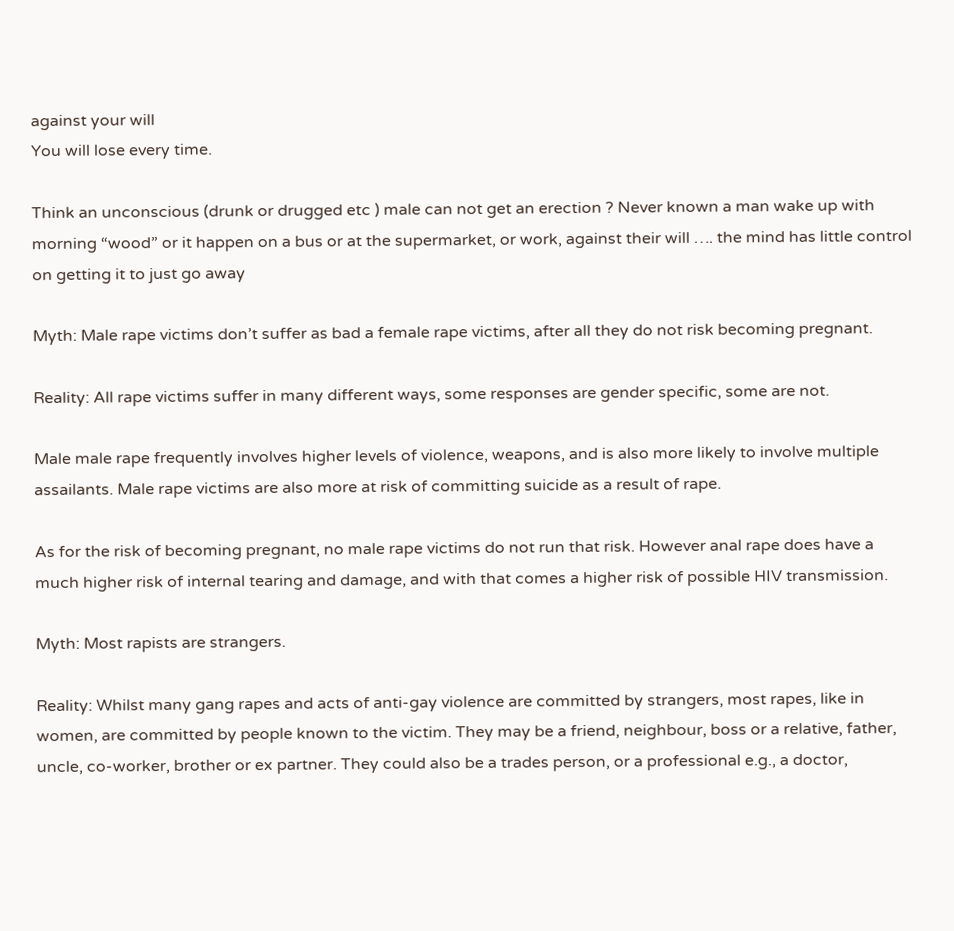against your will
You will lose every time.

Think an unconscious (drunk or drugged etc ) male can not get an erection ? Never known a man wake up with morning “wood” or it happen on a bus or at the supermarket, or work, against their will …. the mind has little control on getting it to just go away

Myth: Male rape victims don’t suffer as bad a female rape victims, after all they do not risk becoming pregnant.

Reality: All rape victims suffer in many different ways, some responses are gender specific, some are not.

Male male rape frequently involves higher levels of violence, weapons, and is also more likely to involve multiple assailants. Male rape victims are also more at risk of committing suicide as a result of rape.

As for the risk of becoming pregnant, no male rape victims do not run that risk. However anal rape does have a much higher risk of internal tearing and damage, and with that comes a higher risk of possible HIV transmission.

Myth: Most rapists are strangers.

Reality: Whilst many gang rapes and acts of anti-gay violence are committed by strangers, most rapes, like in women, are committed by people known to the victim. They may be a friend, neighbour, boss or a relative, father, uncle, co-worker, brother or ex partner. They could also be a trades person, or a professional e.g., a doctor,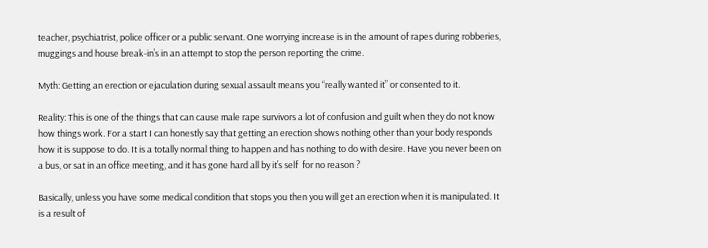teacher, psychiatrist, police officer or a public servant. One worrying increase is in the amount of rapes during robberies, muggings and house break-in’s in an attempt to stop the person reporting the crime.

Myth: Getting an erection or ejaculation during sexual assault means you “really wanted it” or consented to it.

Reality: This is one of the things that can cause male rape survivors a lot of confusion and guilt when they do not know how things work. For a start I can honestly say that getting an erection shows nothing other than your body responds how it is suppose to do. It is a totally normal thing to happen and has nothing to do with desire. Have you never been on a bus, or sat in an office meeting, and it has gone hard all by it’s self  for no reason ?

Basically, unless you have some medical condition that stops you then you will get an erection when it is manipulated. It is a result of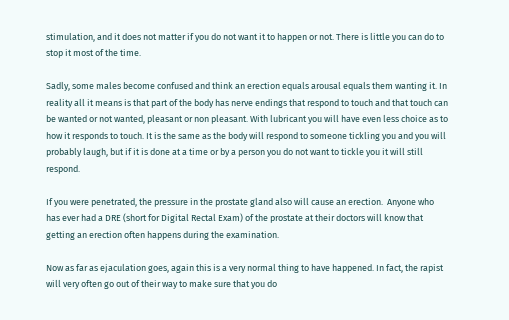stimulation, and it does not matter if you do not want it to happen or not. There is little you can do to stop it most of the time.

Sadly, some males become confused and think an erection equals arousal equals them wanting it. In reality all it means is that part of the body has nerve endings that respond to touch and that touch can be wanted or not wanted, pleasant or non pleasant. With lubricant you will have even less choice as to how it responds to touch. It is the same as the body will respond to someone tickling you and you will probably laugh, but if it is done at a time or by a person you do not want to tickle you it will still respond.

If you were penetrated, the pressure in the prostate gland also will cause an erection.  Anyone who has ever had a DRE (short for Digital Rectal Exam) of the prostate at their doctors will know that getting an erection often happens during the examination.

Now as far as ejaculation goes, again this is a very normal thing to have happened. In fact, the rapist will very often go out of their way to make sure that you do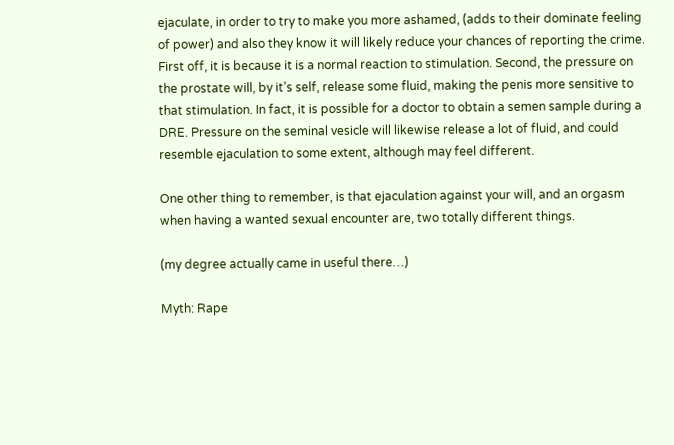ejaculate, in order to try to make you more ashamed, (adds to their dominate feeling of power) and also they know it will likely reduce your chances of reporting the crime. First off, it is because it is a normal reaction to stimulation. Second, the pressure on the prostate will, by it’s self, release some fluid, making the penis more sensitive to that stimulation. In fact, it is possible for a doctor to obtain a semen sample during a DRE. Pressure on the seminal vesicle will likewise release a lot of fluid, and could resemble ejaculation to some extent, although may feel different.

One other thing to remember, is that ejaculation against your will, and an orgasm when having a wanted sexual encounter are, two totally different things.

(my degree actually came in useful there…)

Myth: Rape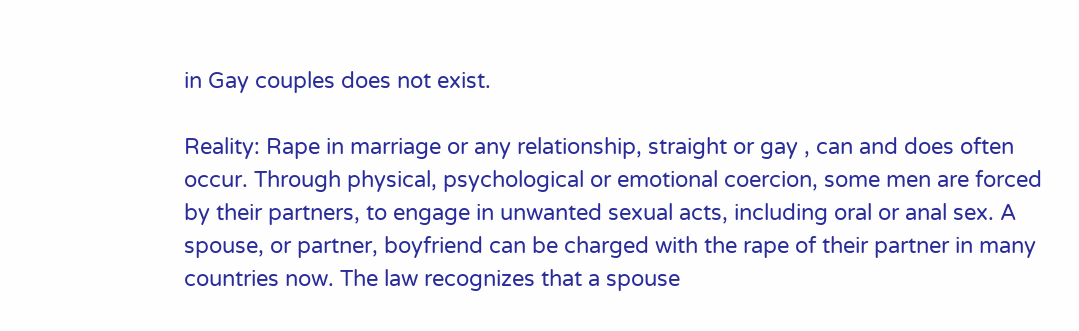in Gay couples does not exist.

Reality: Rape in marriage or any relationship, straight or gay , can and does often occur. Through physical, psychological or emotional coercion, some men are forced by their partners, to engage in unwanted sexual acts, including oral or anal sex. A spouse, or partner, boyfriend can be charged with the rape of their partner in many countries now. The law recognizes that a spouse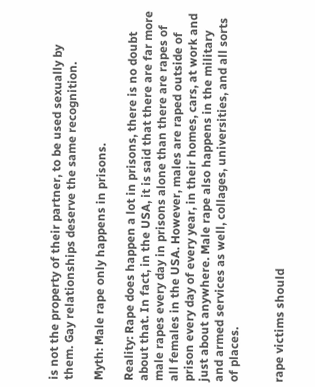is not the property of their partner, to be used sexually by them. Gay relationships deserve the same recognition.

Myth: Male rape only happens in prisons.

Reality: Rape does happen a lot in prisons, there is no doubt about that. In fact, in the USA, it is said that there are far more male rapes every day in prisons alone than there are rapes of all females in the USA. However, males are raped outside of prison every day of every year, in their homes, cars, at work and just about anywhere. Male rape also happens in the military and armed services as well, collages, universities, and all sorts of places.


rape victims should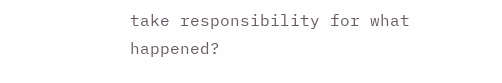take responsibility for what happened?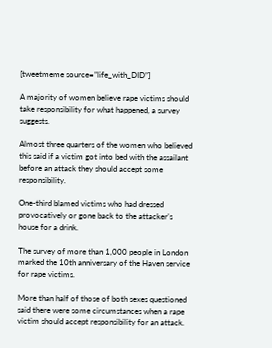[tweetmeme source=”life_with_DID”]

A majority of women believe rape victims should take responsibility for what happened, a survey suggests.

Almost three quarters of the women who believed this said if a victim got into bed with the assailant before an attack they should accept some responsibility.

One-third blamed victims who had dressed provocatively or gone back to the attacker’s house for a drink.

The survey of more than 1,000 people in London marked the 10th anniversary of the Haven service for rape victims.

More than half of those of both sexes questioned said there were some circumstances when a rape victim should accept responsibility for an attack.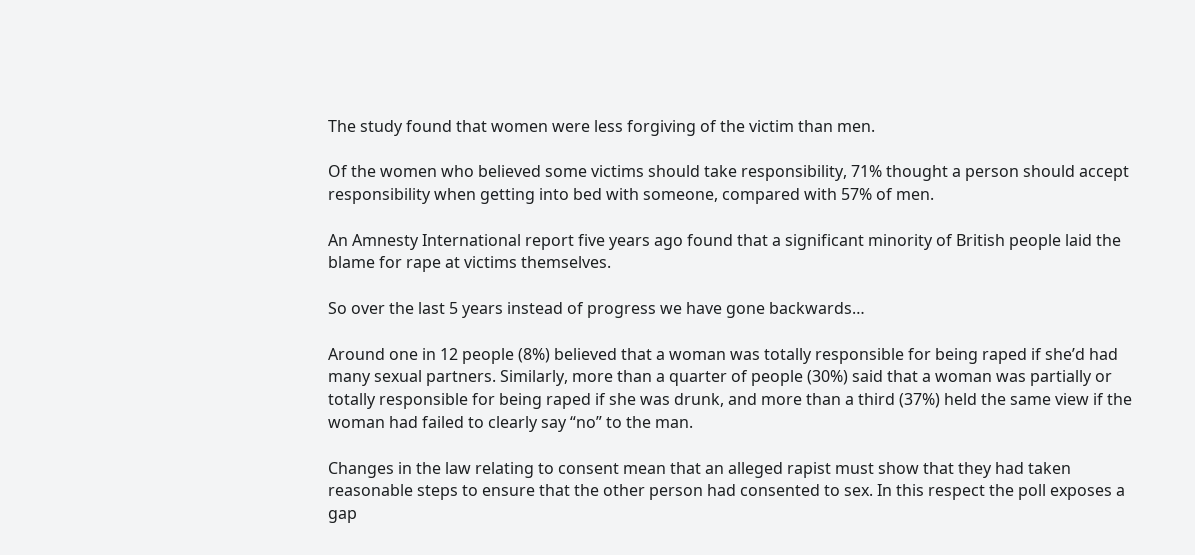The study found that women were less forgiving of the victim than men.

Of the women who believed some victims should take responsibility, 71% thought a person should accept responsibility when getting into bed with someone, compared with 57% of men.

An Amnesty International report five years ago found that a significant minority of British people laid the blame for rape at victims themselves.

So over the last 5 years instead of progress we have gone backwards…

Around one in 12 people (8%) believed that a woman was totally responsible for being raped if she’d had many sexual partners. Similarly, more than a quarter of people (30%) said that a woman was partially or totally responsible for being raped if she was drunk, and more than a third (37%) held the same view if the woman had failed to clearly say “no” to the man.

Changes in the law relating to consent mean that an alleged rapist must show that they had taken reasonable steps to ensure that the other person had consented to sex. In this respect the poll exposes a gap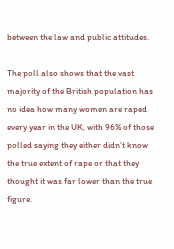between the law and public attitudes.

The poll also shows that the vast majority of the British population has no idea how many women are raped every year in the UK, with 96% of those polled saying they either didn’t know the true extent of rape or that they thought it was far lower than the true figure.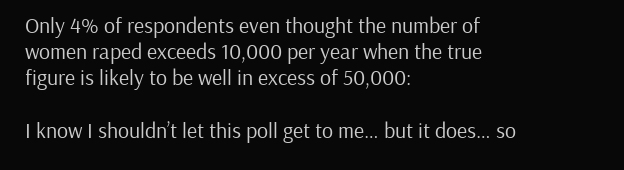Only 4% of respondents even thought the number of women raped exceeds 10,000 per year when the true figure is likely to be well in excess of 50,000:

I know I shouldn’t let this poll get to me… but it does… so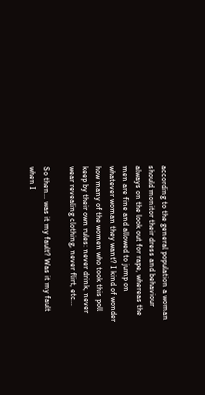according to the general population a woman should monitor their dress and behaviour always on the look out for rape, whereas the men are fine and allowed to jump on whatever woman they want? I kind of wonder how many of the women who took this poll keep by their own rules: never drink, never wear revealing clothing, never flirt, etc…

So then… was it my fault? Was it my fault when I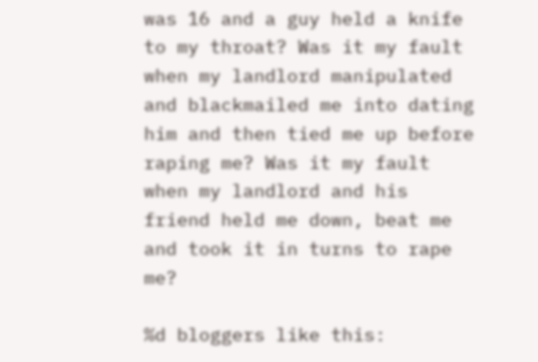was 16 and a guy held a knife to my throat? Was it my fault when my landlord manipulated and blackmailed me into dating him and then tied me up before raping me? Was it my fault when my landlord and his friend held me down, beat me and took it in turns to rape me?

%d bloggers like this: